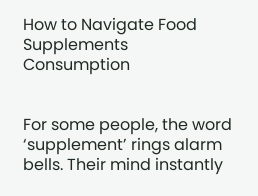How to Navigate Food Supplements Consumption


For some people, the word ‘supplement’ rings alarm bells. Their mind instantly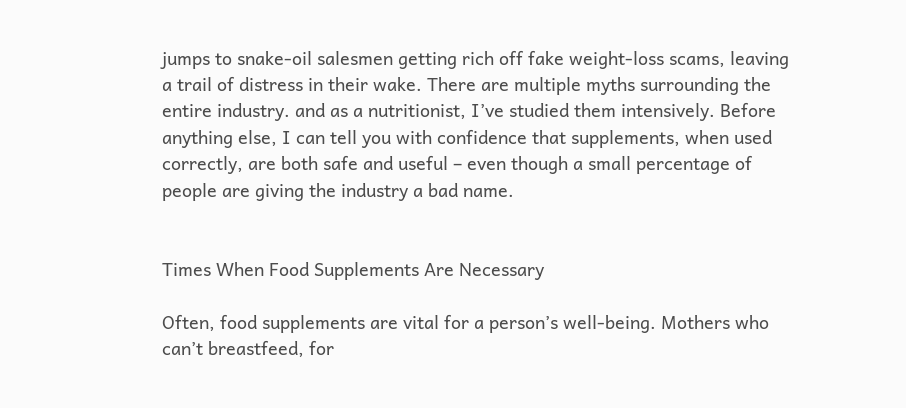jumps to snake-oil salesmen getting rich off fake weight-loss scams, leaving a trail of distress in their wake. There are multiple myths surrounding the entire industry. and as a nutritionist, I’ve studied them intensively. Before anything else, I can tell you with confidence that supplements, when used correctly, are both safe and useful – even though a small percentage of people are giving the industry a bad name.


Times When Food Supplements Are Necessary

Often, food supplements are vital for a person’s well-being. Mothers who can’t breastfeed, for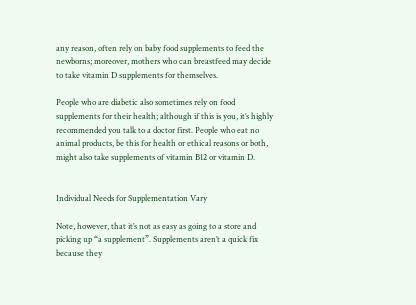any reason, often rely on baby food supplements to feed the newborns; moreover, mothers who can breastfeed may decide to take vitamin D supplements for themselves.

People who are diabetic also sometimes rely on food supplements for their health; although if this is you, it’s highly recommended you talk to a doctor first. People who eat no animal products, be this for health or ethical reasons or both, might also take supplements of vitamin B12 or vitamin D.


Individual Needs for Supplementation Vary

Note, however, that it’s not as easy as going to a store and picking up “a supplement”. Supplements aren’t a quick fix because they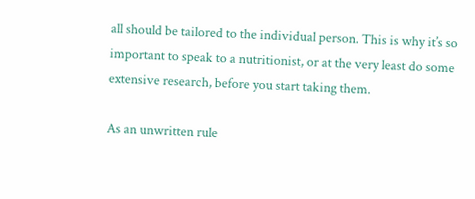all should be tailored to the individual person. This is why it’s so important to speak to a nutritionist, or at the very least do some extensive research, before you start taking them.

As an unwritten rule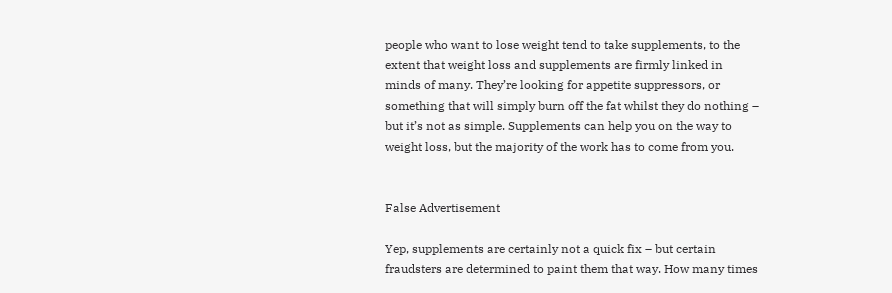people who want to lose weight tend to take supplements, to the extent that weight loss and supplements are firmly linked in minds of many. They’re looking for appetite suppressors, or something that will simply burn off the fat whilst they do nothing – but it’s not as simple. Supplements can help you on the way to weight loss, but the majority of the work has to come from you.


False Advertisement

Yep, supplements are certainly not a quick fix – but certain fraudsters are determined to paint them that way. How many times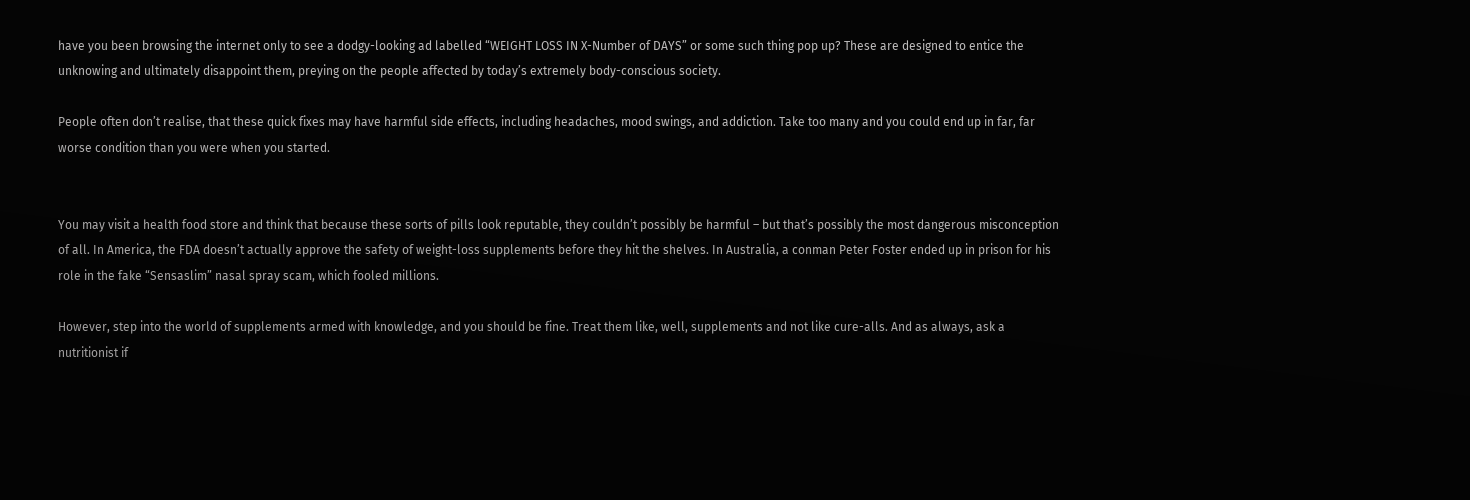have you been browsing the internet only to see a dodgy-looking ad labelled “WEIGHT LOSS IN X-Number of DAYS” or some such thing pop up? These are designed to entice the unknowing and ultimately disappoint them, preying on the people affected by today’s extremely body-conscious society.

People often don’t realise, that these quick fixes may have harmful side effects, including headaches, mood swings, and addiction. Take too many and you could end up in far, far worse condition than you were when you started.


You may visit a health food store and think that because these sorts of pills look reputable, they couldn’t possibly be harmful – but that’s possibly the most dangerous misconception of all. In America, the FDA doesn’t actually approve the safety of weight-loss supplements before they hit the shelves. In Australia, a conman Peter Foster ended up in prison for his role in the fake “Sensaslim” nasal spray scam, which fooled millions.

However, step into the world of supplements armed with knowledge, and you should be fine. Treat them like, well, supplements and not like cure-alls. And as always, ask a nutritionist if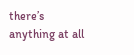there’s anything at all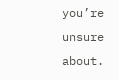you’re unsure about.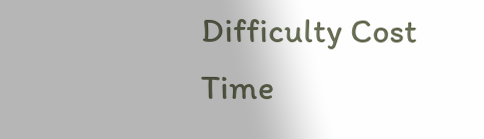Difficulty Cost Time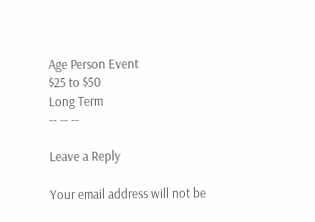Age Person Event
$25 to $50
Long Term
-- -- --

Leave a Reply

Your email address will not be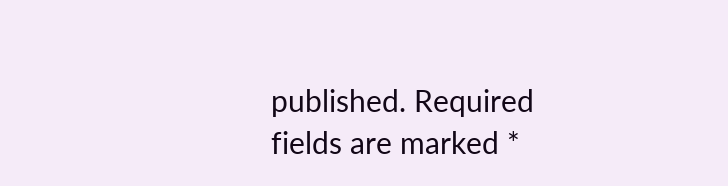published. Required fields are marked *